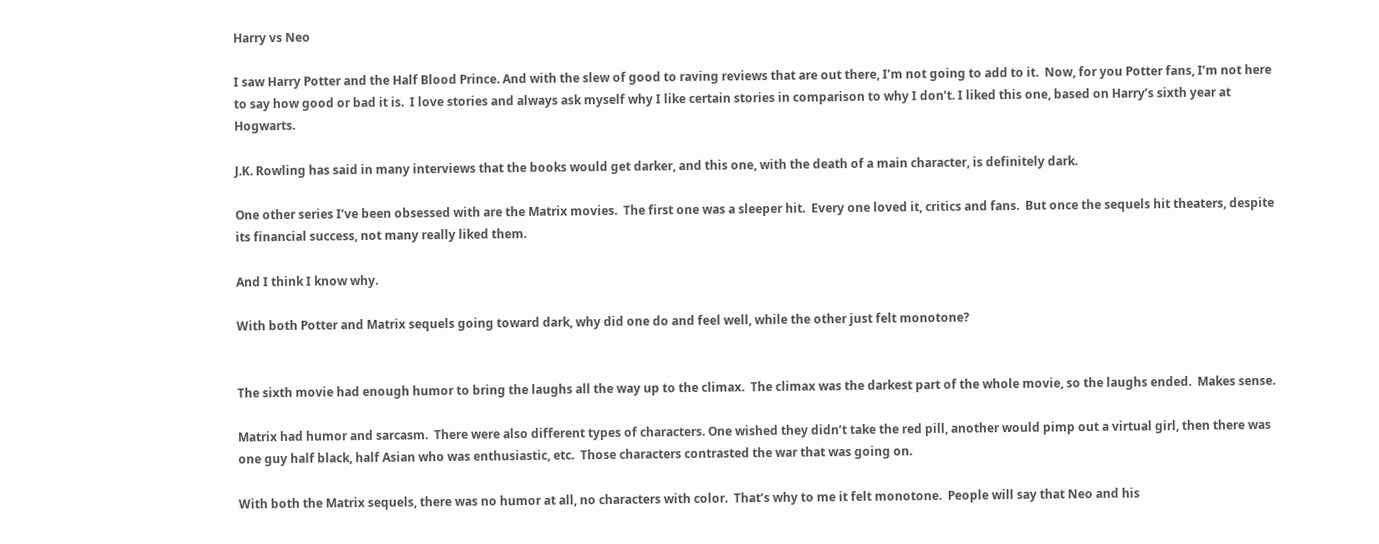Harry vs Neo

I saw Harry Potter and the Half Blood Prince. And with the slew of good to raving reviews that are out there, I’m not going to add to it.  Now, for you Potter fans, I’m not here to say how good or bad it is.  I love stories and always ask myself why I like certain stories in comparison to why I don’t. I liked this one, based on Harry’s sixth year at Hogwarts.

J.K. Rowling has said in many interviews that the books would get darker, and this one, with the death of a main character, is definitely dark.

One other series I’ve been obsessed with are the Matrix movies.  The first one was a sleeper hit.  Every one loved it, critics and fans.  But once the sequels hit theaters, despite its financial success, not many really liked them.

And I think I know why.

With both Potter and Matrix sequels going toward dark, why did one do and feel well, while the other just felt monotone?


The sixth movie had enough humor to bring the laughs all the way up to the climax.  The climax was the darkest part of the whole movie, so the laughs ended.  Makes sense.

Matrix had humor and sarcasm.  There were also different types of characters. One wished they didn’t take the red pill, another would pimp out a virtual girl, then there was one guy half black, half Asian who was enthusiastic, etc.  Those characters contrasted the war that was going on.

With both the Matrix sequels, there was no humor at all, no characters with color.  That’s why to me it felt monotone.  People will say that Neo and his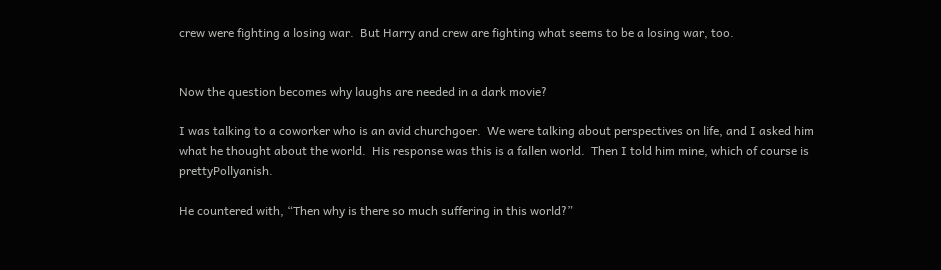crew were fighting a losing war.  But Harry and crew are fighting what seems to be a losing war, too.


Now the question becomes why laughs are needed in a dark movie?

I was talking to a coworker who is an avid churchgoer.  We were talking about perspectives on life, and I asked him what he thought about the world.  His response was this is a fallen world.  Then I told him mine, which of course is prettyPollyanish.

He countered with, “Then why is there so much suffering in this world?”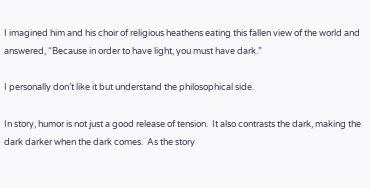I imagined him and his choir of religious heathens eating this fallen view of the world and answered, “Because in order to have light, you must have dark.”

I personally don’t like it but understand the philosophical side.

In story, humor is not just a good release of tension.  It also contrasts the dark, making the dark darker when the dark comes.  As the story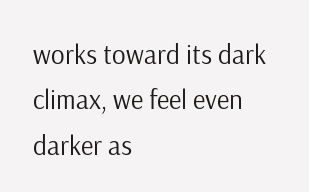works toward its dark climax, we feel even darker as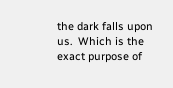the dark falls upon us.  Which is the exact purpose of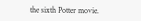the sixth Potter movie.